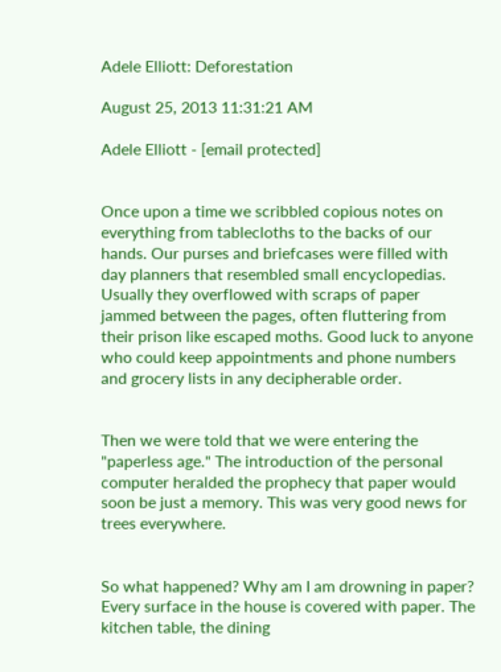Adele Elliott: Deforestation

August 25, 2013 11:31:21 AM

Adele Elliott - [email protected]


Once upon a time we scribbled copious notes on everything from tablecloths to the backs of our hands. Our purses and briefcases were filled with day planners that resembled small encyclopedias. Usually they overflowed with scraps of paper jammed between the pages, often fluttering from their prison like escaped moths. Good luck to anyone who could keep appointments and phone numbers and grocery lists in any decipherable order.


Then we were told that we were entering the "paperless age." The introduction of the personal computer heralded the prophecy that paper would soon be just a memory. This was very good news for trees everywhere.


So what happened? Why am I am drowning in paper? Every surface in the house is covered with paper. The kitchen table, the dining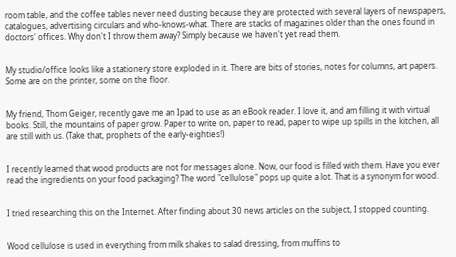room table, and the coffee tables never need dusting because they are protected with several layers of newspapers, catalogues, advertising circulars and who-knows-what. There are stacks of magazines older than the ones found in doctors' offices. Why don't I throw them away? Simply because we haven't yet read them.


My studio/office looks like a stationery store exploded in it. There are bits of stories, notes for columns, art papers. Some are on the printer, some on the floor.


My friend, Thom Geiger, recently gave me an Ipad to use as an eBook reader. I love it, and am filling it with virtual books. Still, the mountains of paper grow. Paper to write on, paper to read, paper to wipe up spills in the kitchen, all are still with us. (Take that, prophets of the early-eighties!)


I recently learned that wood products are not for messages alone. Now, our food is filled with them. Have you ever read the ingredients on your food packaging? The word "cellulose" pops up quite a lot. That is a synonym for wood.


I tried researching this on the Internet. After finding about 30 news articles on the subject, I stopped counting.


Wood cellulose is used in everything from milk shakes to salad dressing, from muffins to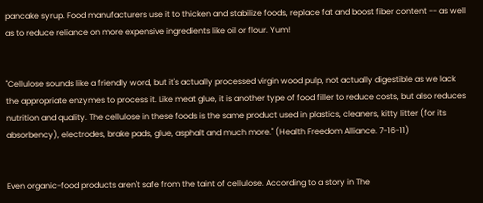pancake syrup. Food manufacturers use it to thicken and stabilize foods, replace fat and boost fiber content -- as well as to reduce reliance on more expensive ingredients like oil or flour. Yum!


"Cellulose sounds like a friendly word, but it's actually processed virgin wood pulp, not actually digestible as we lack the appropriate enzymes to process it. Like meat glue, it is another type of food filler to reduce costs, but also reduces nutrition and quality. The cellulose in these foods is the same product used in plastics, cleaners, kitty litter (for its absorbency), electrodes, brake pads, glue, asphalt and much more." (Health Freedom Alliance. 7-16-11)


Even organic-food products aren't safe from the taint of cellulose. According to a story in The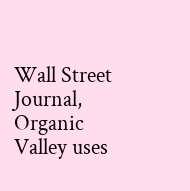Wall Street Journal, Organic Valley uses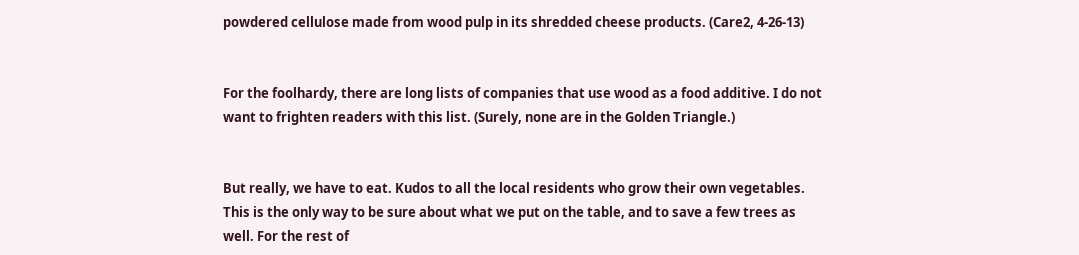powdered cellulose made from wood pulp in its shredded cheese products. (Care2, 4-26-13)


For the foolhardy, there are long lists of companies that use wood as a food additive. I do not want to frighten readers with this list. (Surely, none are in the Golden Triangle.)


But really, we have to eat. Kudos to all the local residents who grow their own vegetables. This is the only way to be sure about what we put on the table, and to save a few trees as well. For the rest of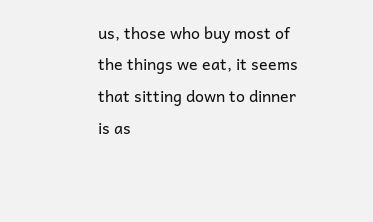us, those who buy most of the things we eat, it seems that sitting down to dinner is as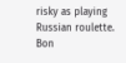risky as playing Russian roulette. Bon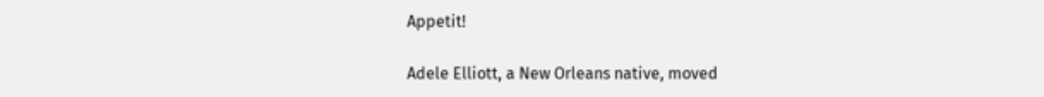Appetit!

Adele Elliott, a New Orleans native, moved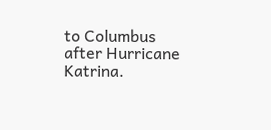to Columbus after Hurricane Katrina.